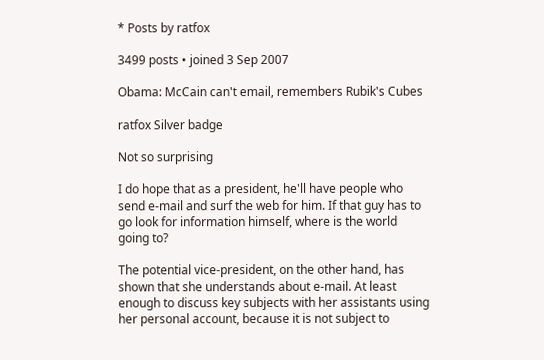* Posts by ratfox

3499 posts • joined 3 Sep 2007

Obama: McCain can't email, remembers Rubik's Cubes

ratfox Silver badge

Not so surprising

I do hope that as a president, he'll have people who send e-mail and surf the web for him. If that guy has to go look for information himself, where is the world going to?

The potential vice-president, on the other hand, has shown that she understands about e-mail. At least enough to discuss key subjects with her assistants using her personal account, because it is not subject to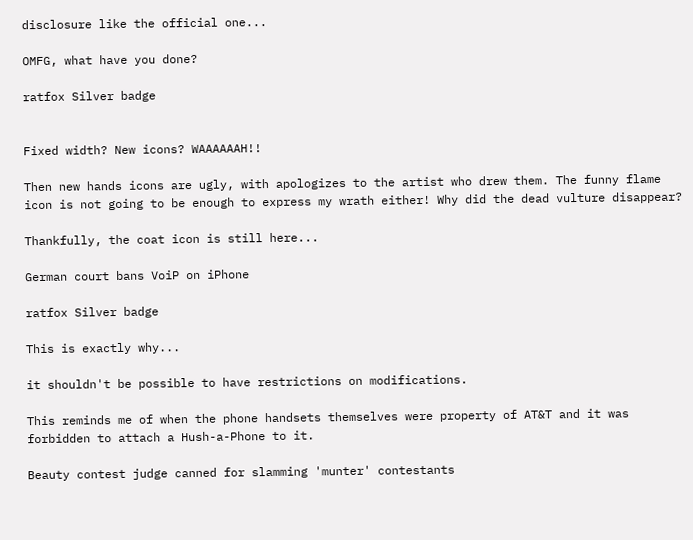disclosure like the official one...

OMFG, what have you done?

ratfox Silver badge


Fixed width? New icons? WAAAAAAH!!

Then new hands icons are ugly, with apologizes to the artist who drew them. The funny flame icon is not going to be enough to express my wrath either! Why did the dead vulture disappear?

Thankfully, the coat icon is still here...

German court bans VoiP on iPhone

ratfox Silver badge

This is exactly why...

it shouldn't be possible to have restrictions on modifications.

This reminds me of when the phone handsets themselves were property of AT&T and it was forbidden to attach a Hush-a-Phone to it.

Beauty contest judge canned for slamming 'munter' contestants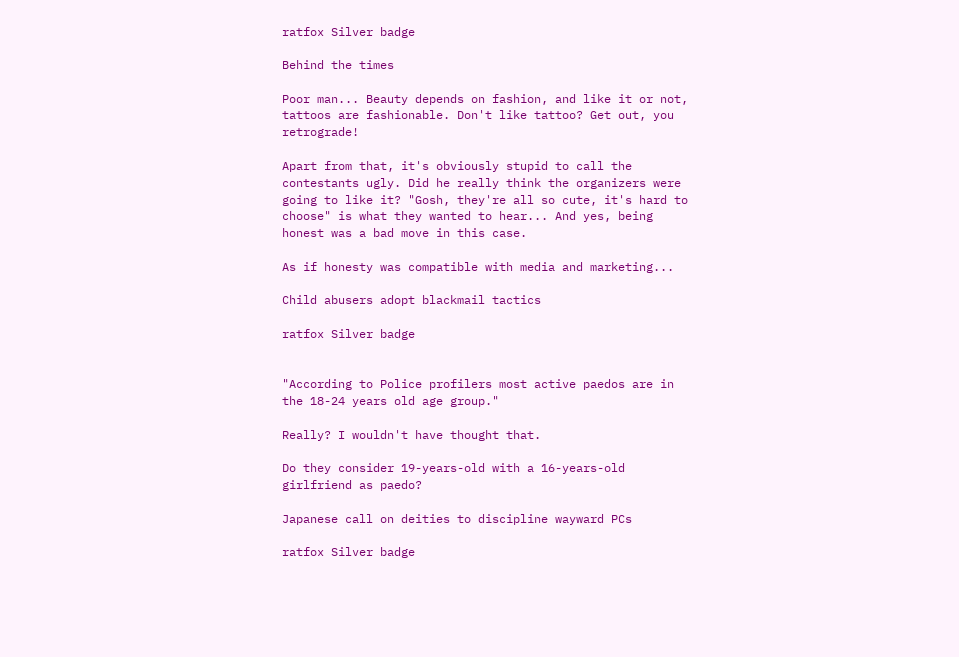ratfox Silver badge

Behind the times

Poor man... Beauty depends on fashion, and like it or not, tattoos are fashionable. Don't like tattoo? Get out, you retrograde!

Apart from that, it's obviously stupid to call the contestants ugly. Did he really think the organizers were going to like it? "Gosh, they're all so cute, it's hard to choose" is what they wanted to hear... And yes, being honest was a bad move in this case.

As if honesty was compatible with media and marketing...

Child abusers adopt blackmail tactics

ratfox Silver badge


"According to Police profilers most active paedos are in the 18-24 years old age group."

Really? I wouldn't have thought that.

Do they consider 19-years-old with a 16-years-old girlfriend as paedo?

Japanese call on deities to discipline wayward PCs

ratfox Silver badge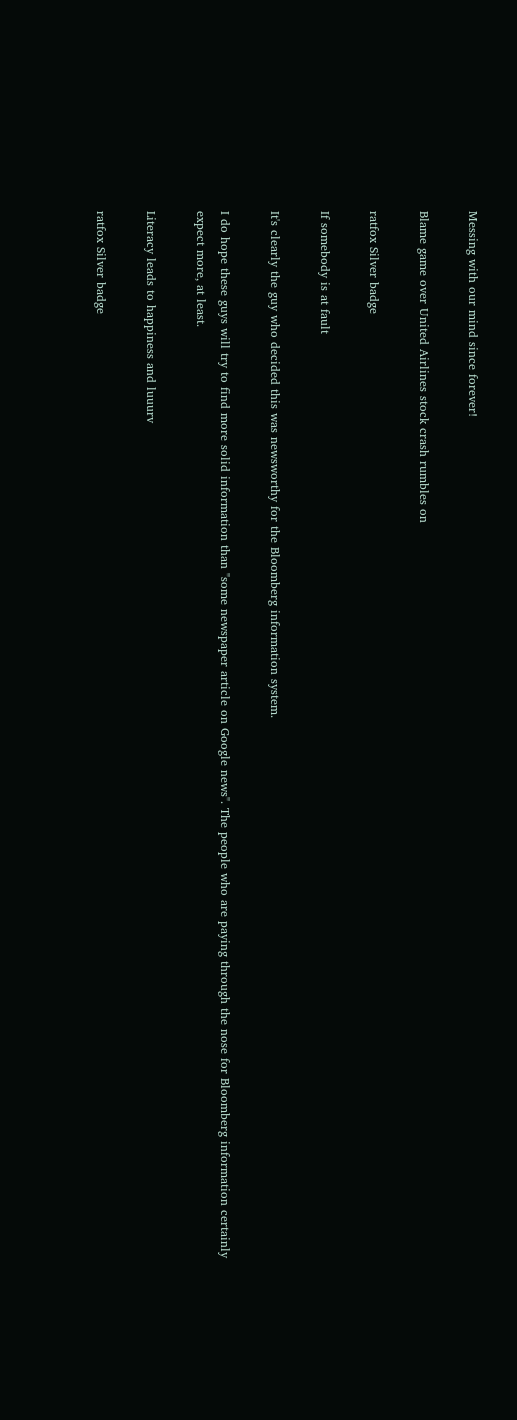Messing with our mind since forever!

Blame game over United Airlines stock crash rumbles on

ratfox Silver badge

If somebody is at fault

It's clearly the guy who decided this was newsworthy for the Bloomberg information system.

I do hope these guys will try to find more solid information than "some newspaper article on Google news". The people who are paying through the nose for Bloomberg information certainly expect more, at least.

Literacy leads to happiness and luuurv

ratfox Silver badge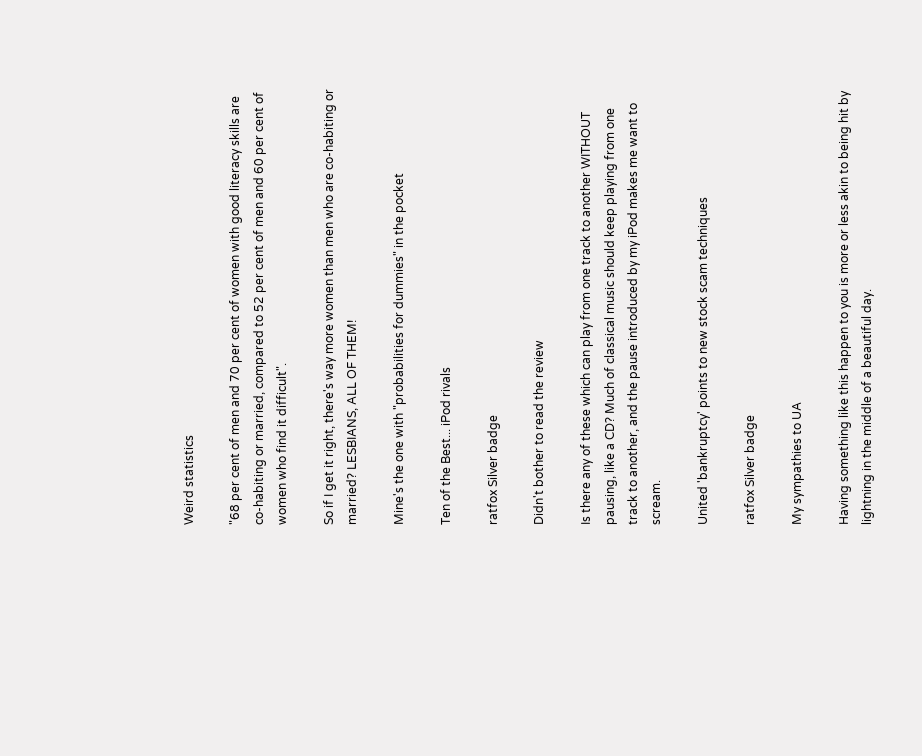Weird statistics

"68 per cent of men and 70 per cent of women with good literacy skills are co-habiting or married, compared to 52 per cent of men and 60 per cent of women who find it difficult".

So if I get it right, there's way more women than men who are co-habiting or married? LESBIANS, ALL OF THEM!

Mine's the one with "probabilities for dummies" in the pocket

Ten of the Best... iPod rivals

ratfox Silver badge

Didn't bother to read the review

Is there any of these which can play from one track to another WITHOUT pausing, like a CD? Much of classical music should keep playing from one track to another, and the pause introduced by my iPod makes me want to scream.

United 'bankruptcy' points to new stock scam techniques

ratfox Silver badge

My sympathies to UA

Having something like this happen to you is more or less akin to being hit by lightning in the middle of a beautiful day.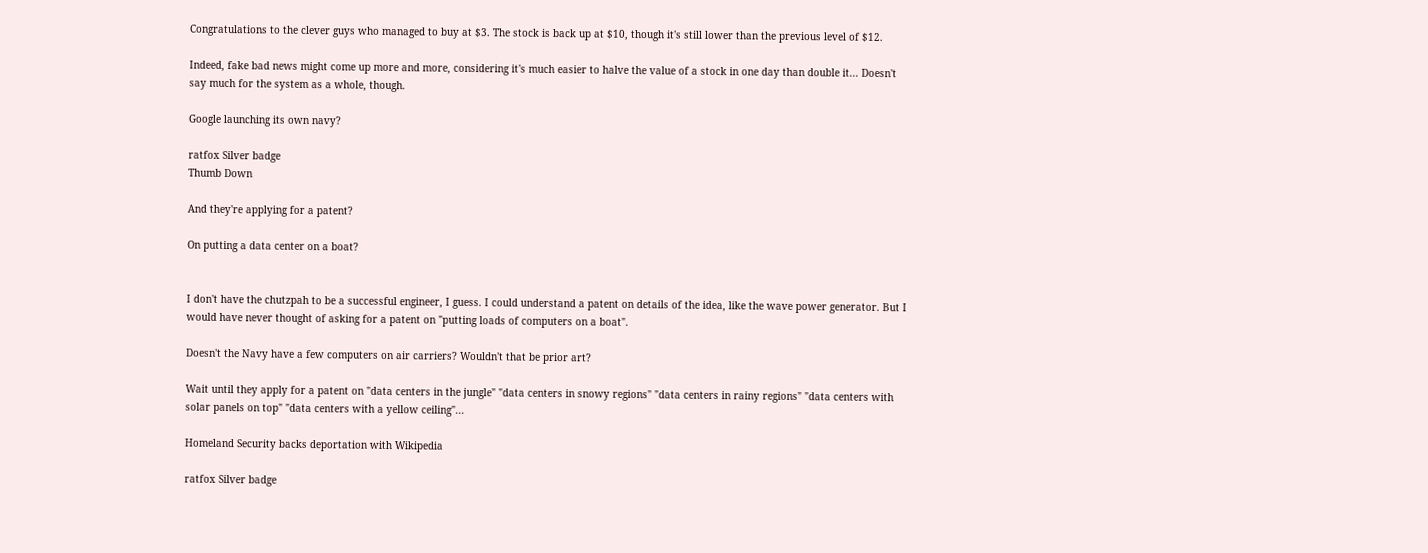Congratulations to the clever guys who managed to buy at $3. The stock is back up at $10, though it's still lower than the previous level of $12.

Indeed, fake bad news might come up more and more, considering it's much easier to halve the value of a stock in one day than double it... Doesn't say much for the system as a whole, though.

Google launching its own navy?

ratfox Silver badge
Thumb Down

And they're applying for a patent?

On putting a data center on a boat?


I don't have the chutzpah to be a successful engineer, I guess. I could understand a patent on details of the idea, like the wave power generator. But I would have never thought of asking for a patent on "putting loads of computers on a boat".

Doesn't the Navy have a few computers on air carriers? Wouldn't that be prior art?

Wait until they apply for a patent on "data centers in the jungle" "data centers in snowy regions" "data centers in rainy regions" "data centers with solar panels on top" "data centers with a yellow ceiling"...

Homeland Security backs deportation with Wikipedia

ratfox Silver badge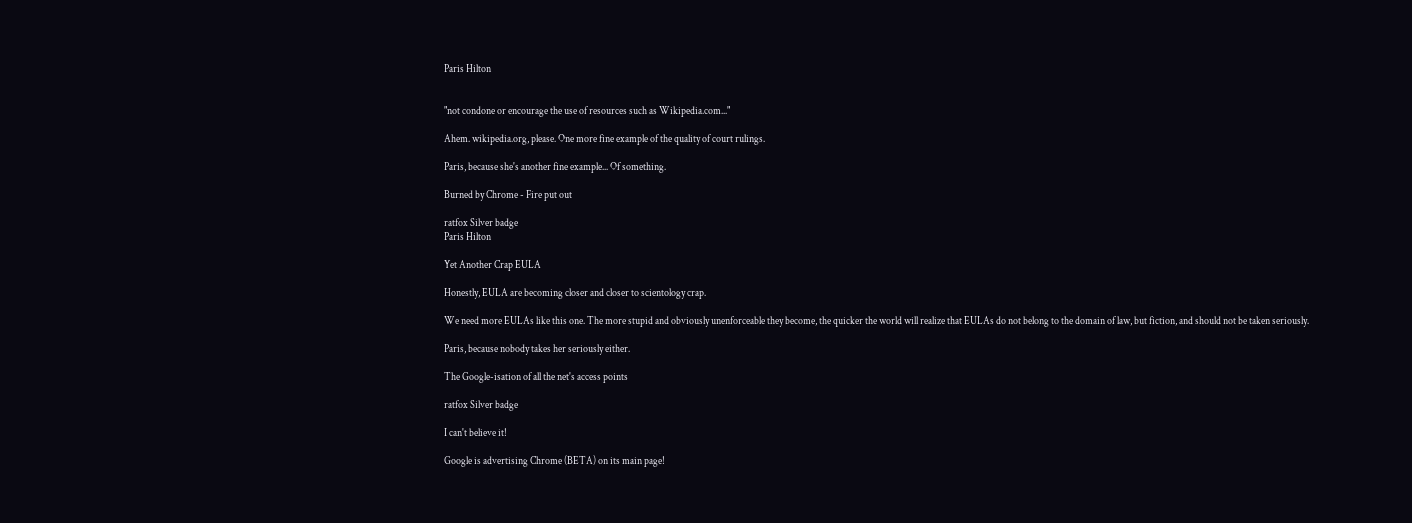Paris Hilton


"not condone or encourage the use of resources such as Wikipedia.com..."

Ahem. wikipedia.org, please. One more fine example of the quality of court rulings.

Paris, because she's another fine example... Of something.

Burned by Chrome - Fire put out

ratfox Silver badge
Paris Hilton

Yet Another Crap EULA

Honestly, EULA are becoming closer and closer to scientology crap.

We need more EULAs like this one. The more stupid and obviously unenforceable they become, the quicker the world will realize that EULAs do not belong to the domain of law, but fiction, and should not be taken seriously.

Paris, because nobody takes her seriously either.

The Google-isation of all the net's access points

ratfox Silver badge

I can't believe it!

Google is advertising Chrome (BETA) on its main page!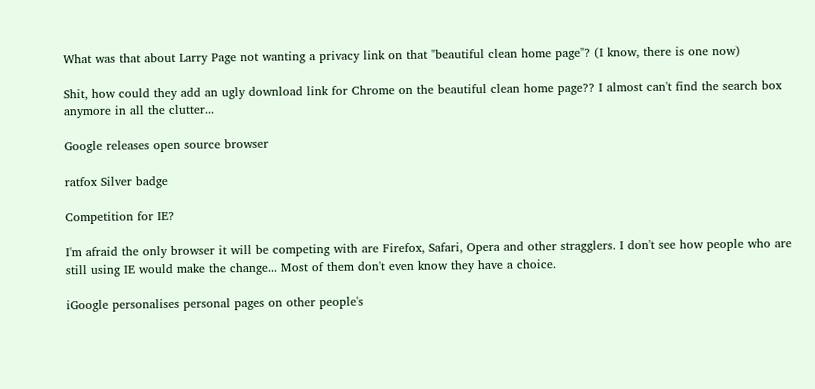What was that about Larry Page not wanting a privacy link on that "beautiful clean home page"? (I know, there is one now)

Shit, how could they add an ugly download link for Chrome on the beautiful clean home page?? I almost can't find the search box anymore in all the clutter...

Google releases open source browser

ratfox Silver badge

Competition for IE?

I'm afraid the only browser it will be competing with are Firefox, Safari, Opera and other stragglers. I don't see how people who are still using IE would make the change... Most of them don't even know they have a choice.

iGoogle personalises personal pages on other people's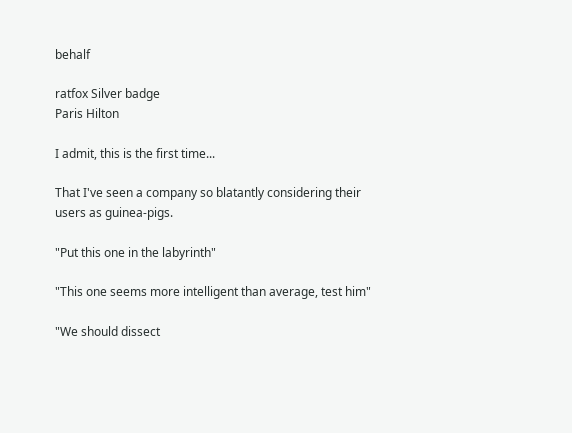behalf

ratfox Silver badge
Paris Hilton

I admit, this is the first time...

That I've seen a company so blatantly considering their users as guinea-pigs.

"Put this one in the labyrinth"

"This one seems more intelligent than average, test him"

"We should dissect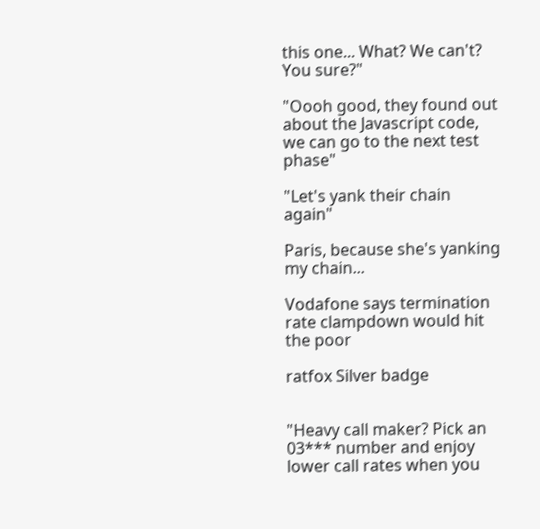this one... What? We can't? You sure?"

"Oooh good, they found out about the Javascript code, we can go to the next test phase"

"Let's yank their chain again"

Paris, because she's yanking my chain...

Vodafone says termination rate clampdown would hit the poor

ratfox Silver badge


"Heavy call maker? Pick an 03*** number and enjoy lower call rates when you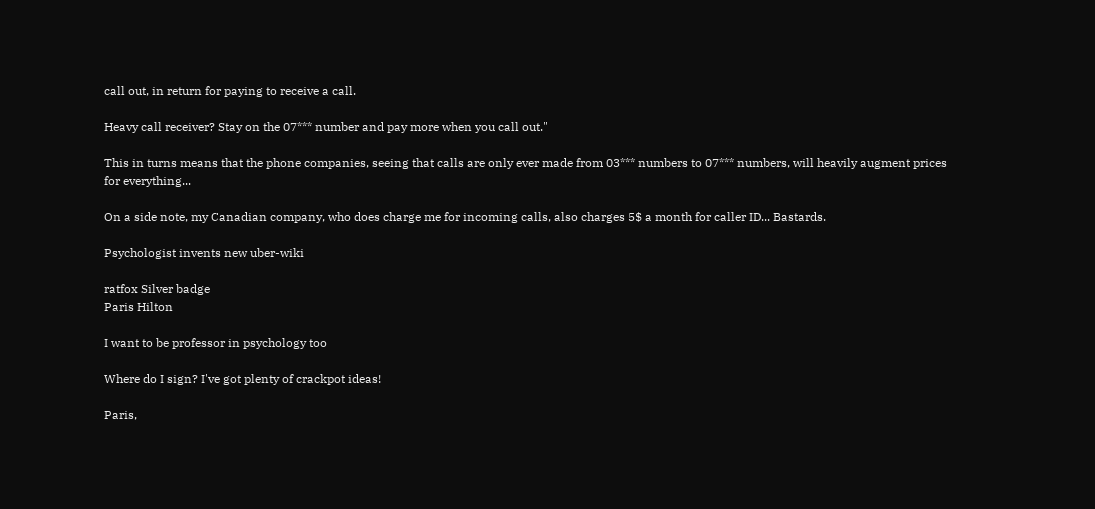call out, in return for paying to receive a call.

Heavy call receiver? Stay on the 07*** number and pay more when you call out."

This in turns means that the phone companies, seeing that calls are only ever made from 03*** numbers to 07*** numbers, will heavily augment prices for everything...

On a side note, my Canadian company, who does charge me for incoming calls, also charges 5$ a month for caller ID... Bastards.

Psychologist invents new uber-wiki

ratfox Silver badge
Paris Hilton

I want to be professor in psychology too

Where do I sign? I've got plenty of crackpot ideas!

Paris,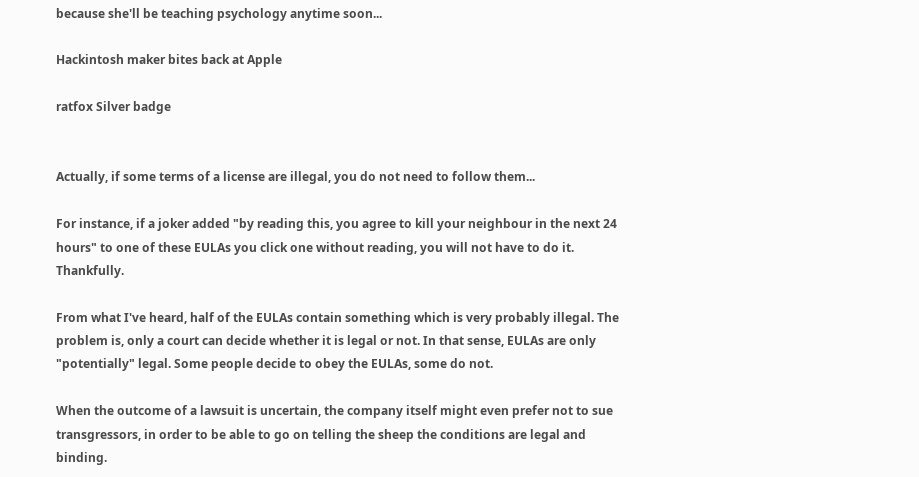because she'll be teaching psychology anytime soon...

Hackintosh maker bites back at Apple

ratfox Silver badge


Actually, if some terms of a license are illegal, you do not need to follow them...

For instance, if a joker added "by reading this, you agree to kill your neighbour in the next 24 hours" to one of these EULAs you click one without reading, you will not have to do it. Thankfully.

From what I've heard, half of the EULAs contain something which is very probably illegal. The problem is, only a court can decide whether it is legal or not. In that sense, EULAs are only "potentially" legal. Some people decide to obey the EULAs, some do not.

When the outcome of a lawsuit is uncertain, the company itself might even prefer not to sue transgressors, in order to be able to go on telling the sheep the conditions are legal and binding.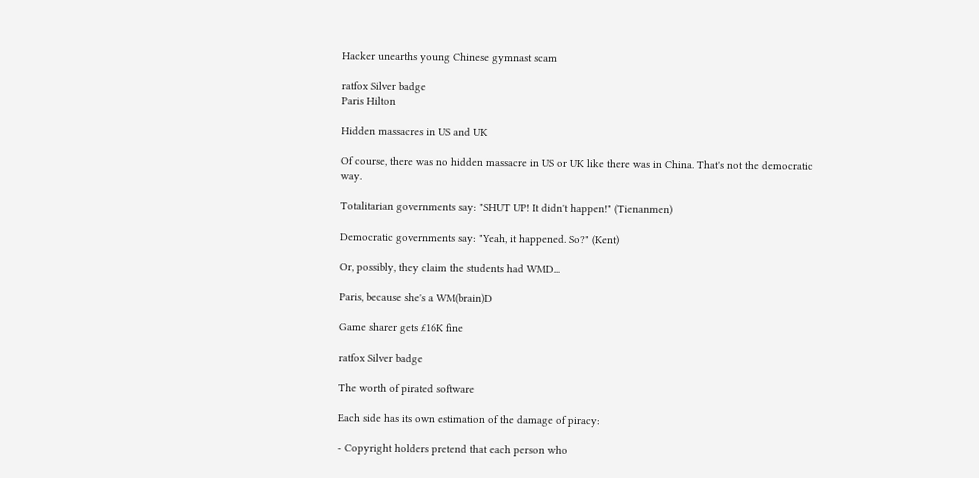Hacker unearths young Chinese gymnast scam

ratfox Silver badge
Paris Hilton

Hidden massacres in US and UK

Of course, there was no hidden massacre in US or UK like there was in China. That's not the democratic way.

Totalitarian governments say: "SHUT UP! It didn't happen!" (Tienanmen)

Democratic governments say: "Yeah, it happened. So?" (Kent)

Or, possibly, they claim the students had WMD...

Paris, because she's a WM(brain)D

Game sharer gets £16K fine

ratfox Silver badge

The worth of pirated software

Each side has its own estimation of the damage of piracy:

- Copyright holders pretend that each person who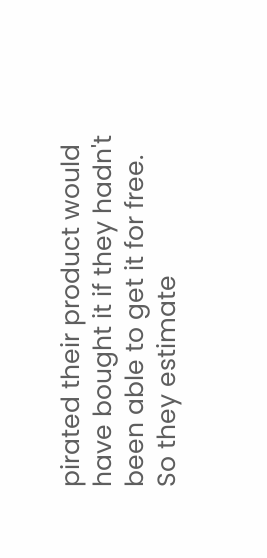pirated their product would have bought it if they hadn't been able to get it for free. So they estimate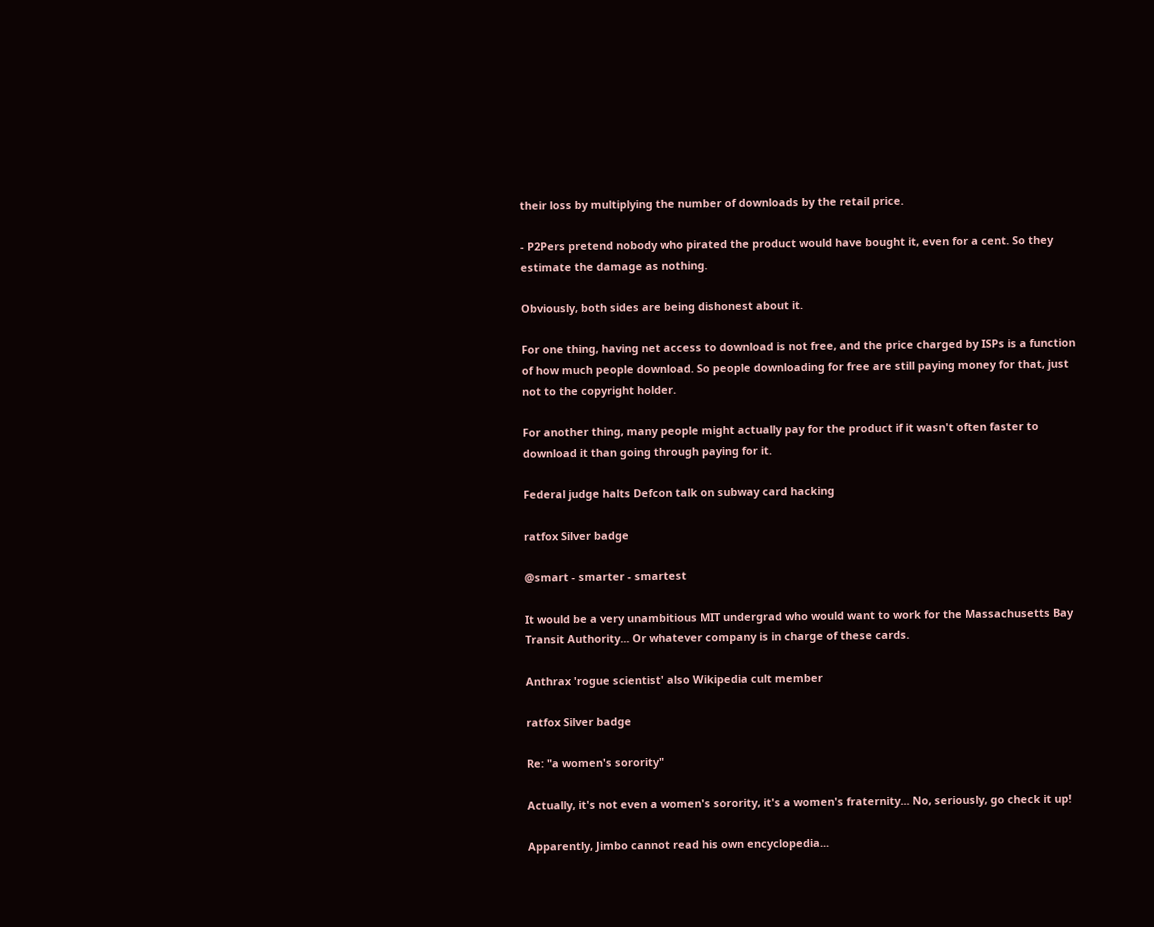their loss by multiplying the number of downloads by the retail price.

- P2Pers pretend nobody who pirated the product would have bought it, even for a cent. So they estimate the damage as nothing.

Obviously, both sides are being dishonest about it.

For one thing, having net access to download is not free, and the price charged by ISPs is a function of how much people download. So people downloading for free are still paying money for that, just not to the copyright holder.

For another thing, many people might actually pay for the product if it wasn't often faster to download it than going through paying for it.

Federal judge halts Defcon talk on subway card hacking

ratfox Silver badge

@smart - smarter - smartest

It would be a very unambitious MIT undergrad who would want to work for the Massachusetts Bay Transit Authority... Or whatever company is in charge of these cards.

Anthrax 'rogue scientist' also Wikipedia cult member

ratfox Silver badge

Re: "a women's sorority"

Actually, it's not even a women's sorority, it's a women's fraternity... No, seriously, go check it up!

Apparently, Jimbo cannot read his own encyclopedia...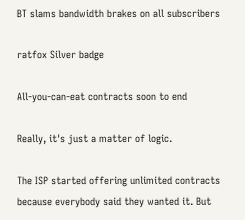BT slams bandwidth brakes on all subscribers

ratfox Silver badge

All-you-can-eat contracts soon to end

Really, it's just a matter of logic.

The ISP started offering unlimited contracts because everybody said they wanted it. But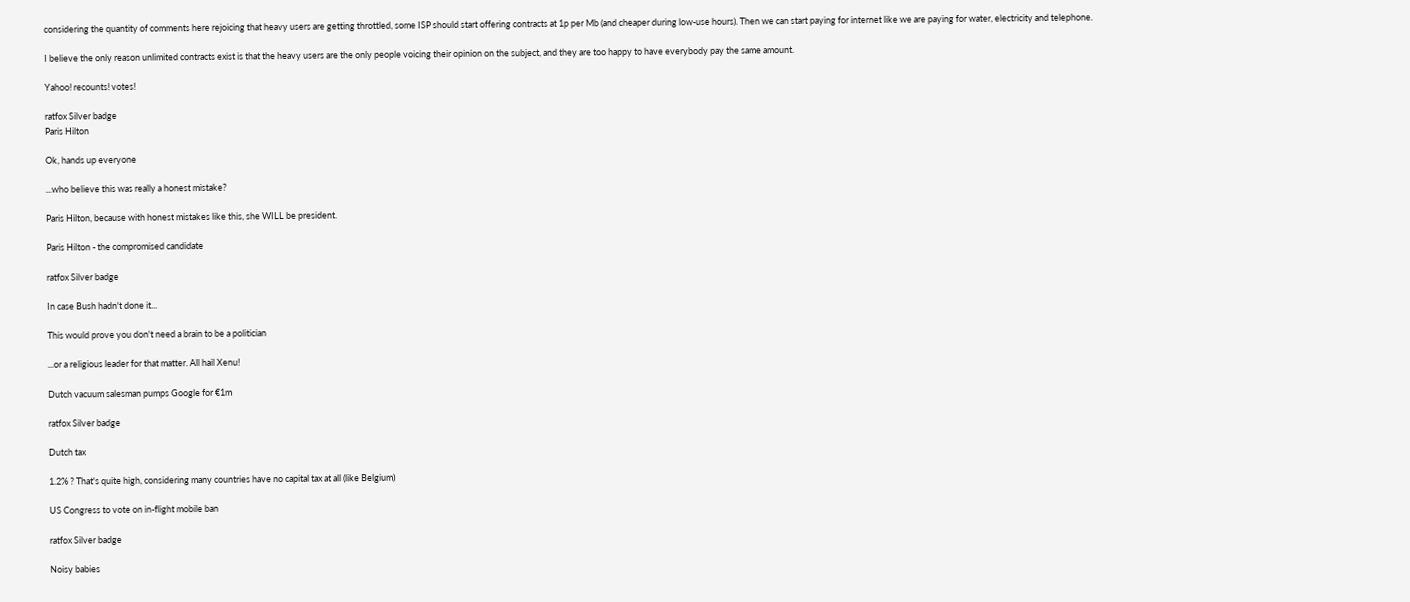considering the quantity of comments here rejoicing that heavy users are getting throttled, some ISP should start offering contracts at 1p per Mb (and cheaper during low-use hours). Then we can start paying for internet like we are paying for water, electricity and telephone.

I believe the only reason unlimited contracts exist is that the heavy users are the only people voicing their opinion on the subject, and they are too happy to have everybody pay the same amount.

Yahoo! recounts! votes!

ratfox Silver badge
Paris Hilton

Ok, hands up everyone

...who believe this was really a honest mistake?

Paris Hilton, because with honest mistakes like this, she WILL be president.

Paris Hilton - the compromised candidate

ratfox Silver badge

In case Bush hadn't done it...

This would prove you don't need a brain to be a politician

...or a religious leader for that matter. All hail Xenu!

Dutch vacuum salesman pumps Google for €1m

ratfox Silver badge

Dutch tax

1.2% ? That's quite high, considering many countries have no capital tax at all (like Belgium)

US Congress to vote on in-flight mobile ban

ratfox Silver badge

Noisy babies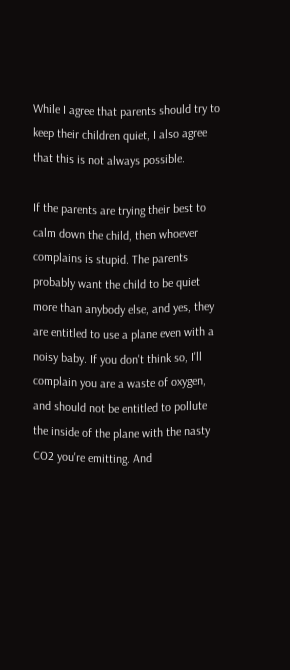While I agree that parents should try to keep their children quiet, I also agree that this is not always possible.

If the parents are trying their best to calm down the child, then whoever complains is stupid. The parents probably want the child to be quiet more than anybody else, and yes, they are entitled to use a plane even with a noisy baby. If you don't think so, I'll complain you are a waste of oxygen, and should not be entitled to pollute the inside of the plane with the nasty CO2 you're emitting. And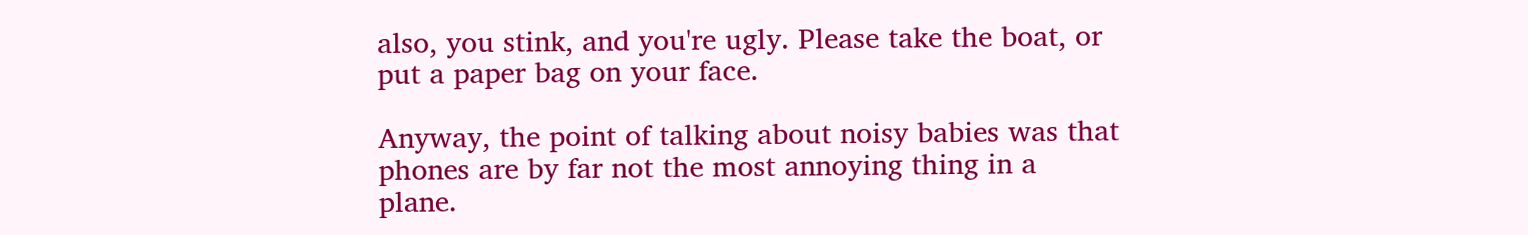also, you stink, and you're ugly. Please take the boat, or put a paper bag on your face.

Anyway, the point of talking about noisy babies was that phones are by far not the most annoying thing in a plane.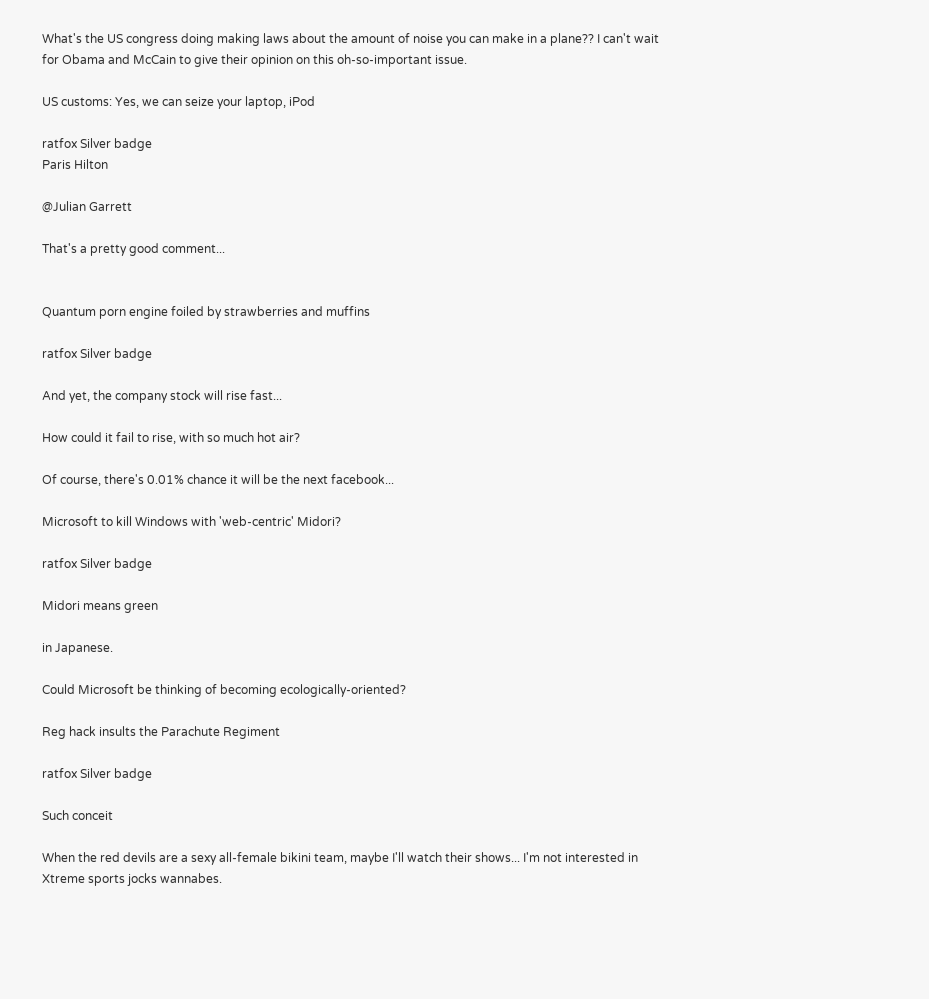What's the US congress doing making laws about the amount of noise you can make in a plane?? I can't wait for Obama and McCain to give their opinion on this oh-so-important issue.

US customs: Yes, we can seize your laptop, iPod

ratfox Silver badge
Paris Hilton

@Julian Garrett

That's a pretty good comment...


Quantum porn engine foiled by strawberries and muffins

ratfox Silver badge

And yet, the company stock will rise fast...

How could it fail to rise, with so much hot air?

Of course, there's 0.01% chance it will be the next facebook...

Microsoft to kill Windows with 'web-centric' Midori?

ratfox Silver badge

Midori means green

in Japanese.

Could Microsoft be thinking of becoming ecologically-oriented?

Reg hack insults the Parachute Regiment

ratfox Silver badge

Such conceit

When the red devils are a sexy all-female bikini team, maybe I'll watch their shows... I'm not interested in Xtreme sports jocks wannabes.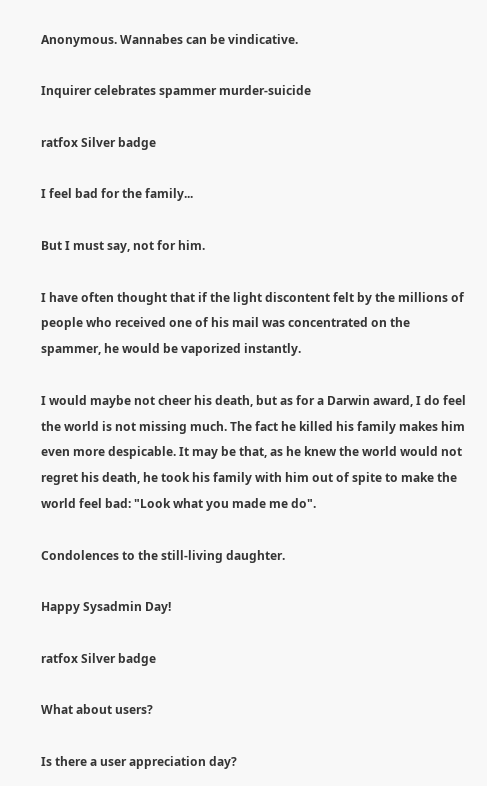Anonymous. Wannabes can be vindicative.

Inquirer celebrates spammer murder-suicide

ratfox Silver badge

I feel bad for the family...

But I must say, not for him.

I have often thought that if the light discontent felt by the millions of people who received one of his mail was concentrated on the spammer, he would be vaporized instantly.

I would maybe not cheer his death, but as for a Darwin award, I do feel the world is not missing much. The fact he killed his family makes him even more despicable. It may be that, as he knew the world would not regret his death, he took his family with him out of spite to make the world feel bad: "Look what you made me do".

Condolences to the still-living daughter.

Happy Sysadmin Day!

ratfox Silver badge

What about users?

Is there a user appreciation day?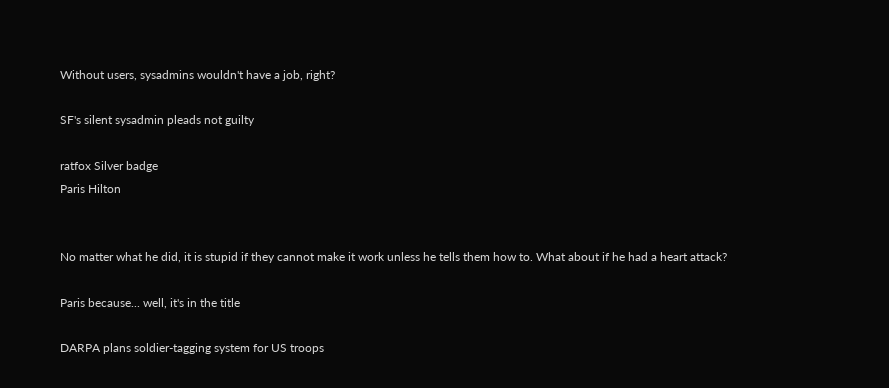Without users, sysadmins wouldn't have a job, right?

SF's silent sysadmin pleads not guilty

ratfox Silver badge
Paris Hilton


No matter what he did, it is stupid if they cannot make it work unless he tells them how to. What about if he had a heart attack?

Paris because... well, it's in the title

DARPA plans soldier-tagging system for US troops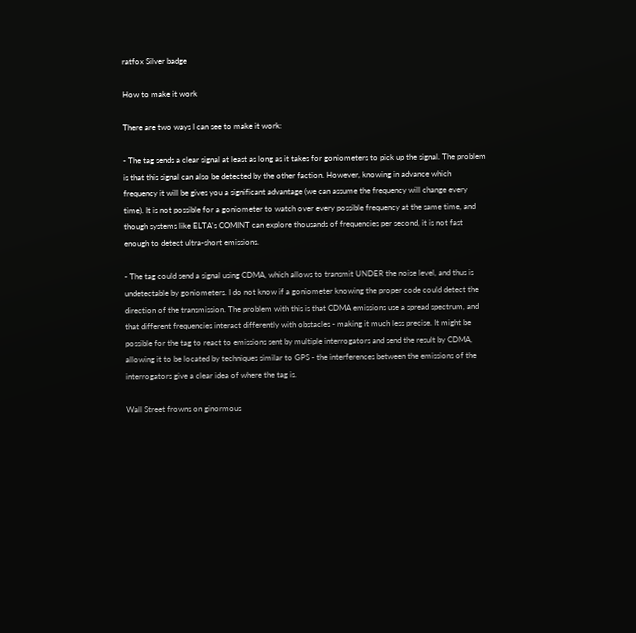ratfox Silver badge

How to make it work

There are two ways I can see to make it work:

- The tag sends a clear signal at least as long as it takes for goniometers to pick up the signal. The problem is that this signal can also be detected by the other faction. However, knowing in advance which frequency it will be gives you a significant advantage (we can assume the frequency will change every time). It is not possible for a goniometer to watch over every possible frequency at the same time, and though systems like ELTA's COMINT can explore thousands of frequencies per second, it is not fast enough to detect ultra-short emissions.

- The tag could send a signal using CDMA, which allows to transmit UNDER the noise level, and thus is undetectable by goniometers. I do not know if a goniometer knowing the proper code could detect the direction of the transmission. The problem with this is that CDMA emissions use a spread spectrum, and that different frequencies interact differently with obstacles - making it much less precise. It might be possible for the tag to react to emissions sent by multiple interrogators and send the result by CDMA, allowing it to be located by techniques similar to GPS - the interferences between the emissions of the interrogators give a clear idea of where the tag is.

Wall Street frowns on ginormous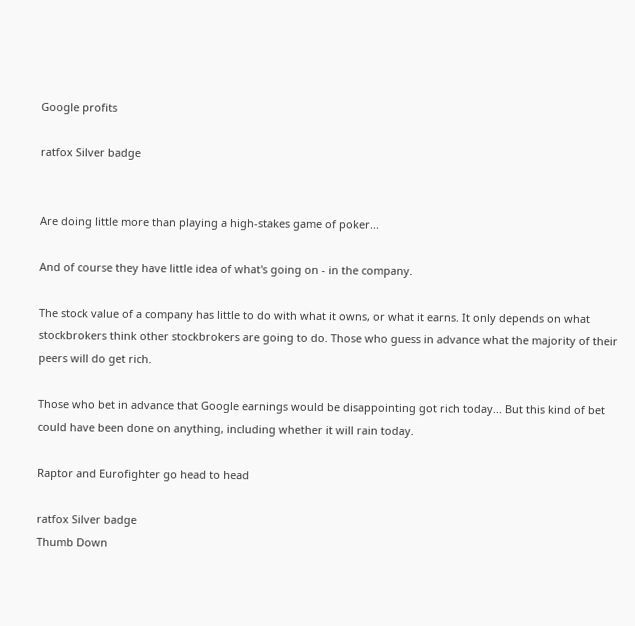Google profits

ratfox Silver badge


Are doing little more than playing a high-stakes game of poker...

And of course they have little idea of what's going on - in the company.

The stock value of a company has little to do with what it owns, or what it earns. It only depends on what stockbrokers think other stockbrokers are going to do. Those who guess in advance what the majority of their peers will do get rich.

Those who bet in advance that Google earnings would be disappointing got rich today... But this kind of bet could have been done on anything, including whether it will rain today.

Raptor and Eurofighter go head to head

ratfox Silver badge
Thumb Down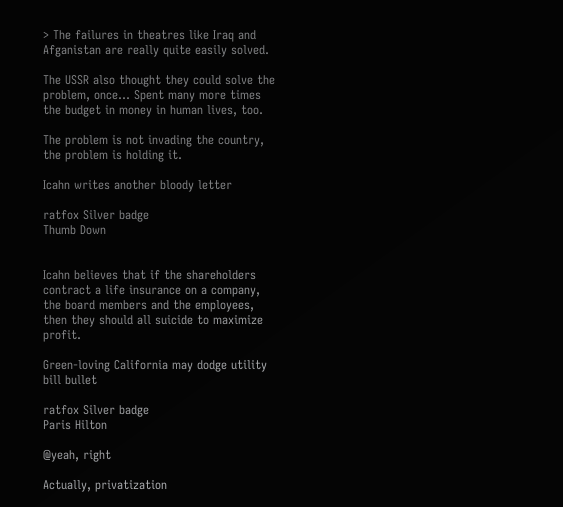> The failures in theatres like Iraq and Afganistan are really quite easily solved.

The USSR also thought they could solve the problem, once... Spent many more times the budget in money in human lives, too.

The problem is not invading the country, the problem is holding it.

Icahn writes another bloody letter

ratfox Silver badge
Thumb Down


Icahn believes that if the shareholders contract a life insurance on a company, the board members and the employees, then they should all suicide to maximize profit.

Green-loving California may dodge utility bill bullet

ratfox Silver badge
Paris Hilton

@yeah, right

Actually, privatization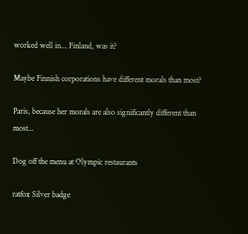worked well in... Finland, was it?

Maybe Finnish corporations have different morals than most?

Paris, because her morals are also significantly different than most...

Dog off the menu at Olympic restaurants

ratfox Silver badge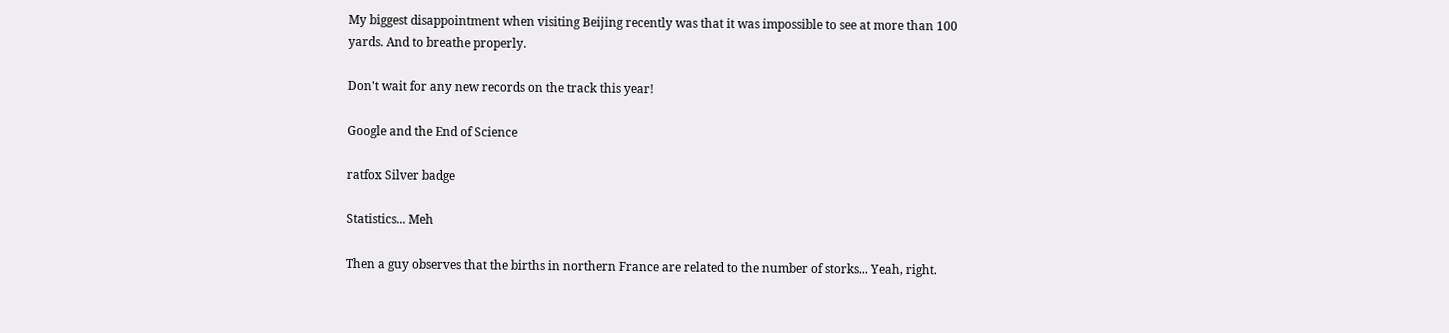My biggest disappointment when visiting Beijing recently was that it was impossible to see at more than 100 yards. And to breathe properly.

Don't wait for any new records on the track this year!

Google and the End of Science

ratfox Silver badge

Statistics... Meh

Then a guy observes that the births in northern France are related to the number of storks... Yeah, right.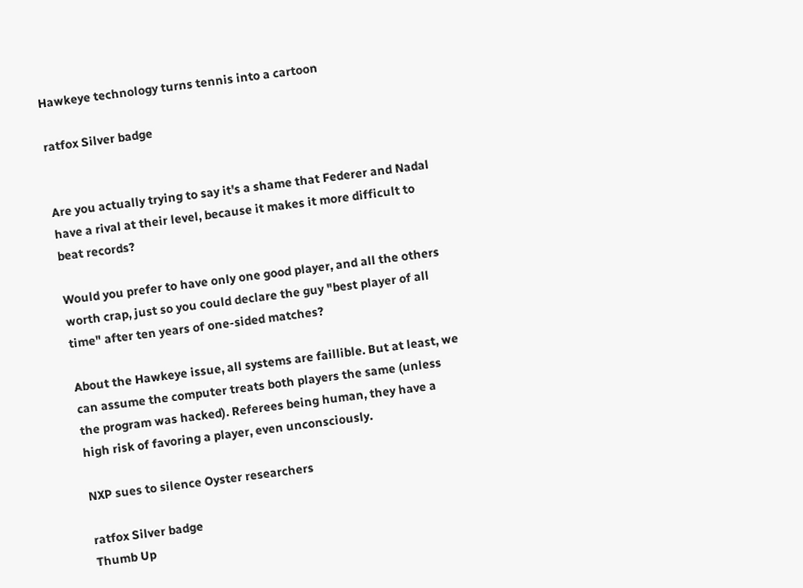Hawkeye technology turns tennis into a cartoon

ratfox Silver badge


Are you actually trying to say it's a shame that Federer and Nadal have a rival at their level, because it makes it more difficult to beat records?

Would you prefer to have only one good player, and all the others worth crap, just so you could declare the guy "best player of all time" after ten years of one-sided matches?

About the Hawkeye issue, all systems are faillible. But at least, we can assume the computer treats both players the same (unless the program was hacked). Referees being human, they have a high risk of favoring a player, even unconsciously.

NXP sues to silence Oyster researchers

ratfox Silver badge
Thumb Up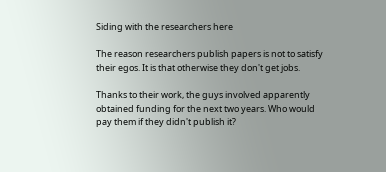Siding with the researchers here

The reason researchers publish papers is not to satisfy their egos. It is that otherwise they don't get jobs.

Thanks to their work, the guys involved apparently obtained funding for the next two years. Who would pay them if they didn't publish it?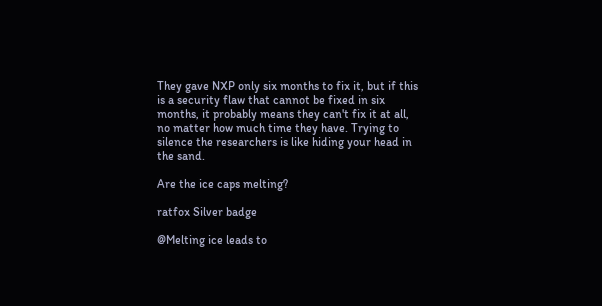They gave NXP only six months to fix it, but if this is a security flaw that cannot be fixed in six months, it probably means they can't fix it at all, no matter how much time they have. Trying to silence the researchers is like hiding your head in the sand.

Are the ice caps melting?

ratfox Silver badge

@Melting ice leads to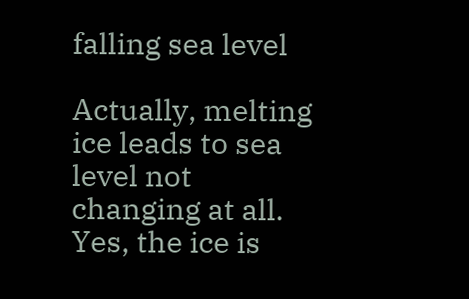falling sea level

Actually, melting ice leads to sea level not changing at all. Yes, the ice is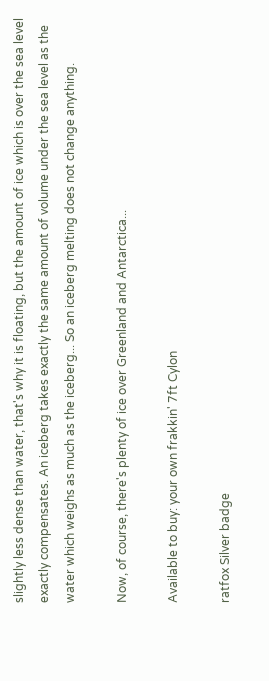slightly less dense than water, that's why it is floating, but the amount of ice which is over the sea level exactly compensates. An iceberg takes exactly the same amount of volume under the sea level as the water which weighs as much as the iceberg... So an iceberg melting does not change anything.

Now, of course, there's plenty of ice over Greenland and Antarctica...

Available to buy: your own frakkin' 7ft Cylon

ratfox Silver badge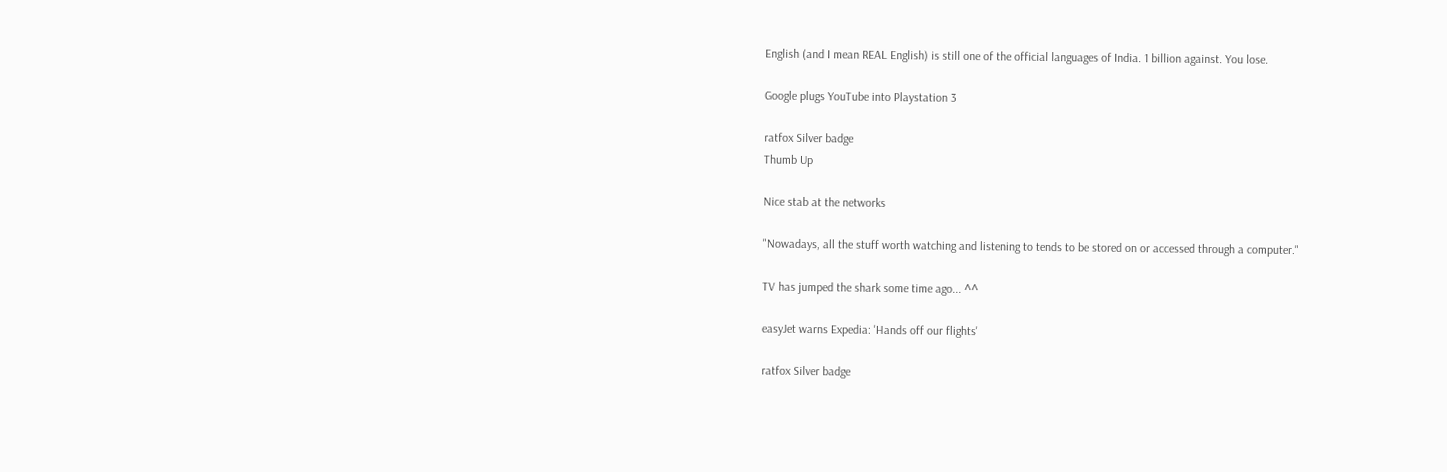English (and I mean REAL English) is still one of the official languages of India. 1 billion against. You lose.

Google plugs YouTube into Playstation 3

ratfox Silver badge
Thumb Up

Nice stab at the networks

"Nowadays, all the stuff worth watching and listening to tends to be stored on or accessed through a computer."

TV has jumped the shark some time ago... ^^

easyJet warns Expedia: 'Hands off our flights'

ratfox Silver badge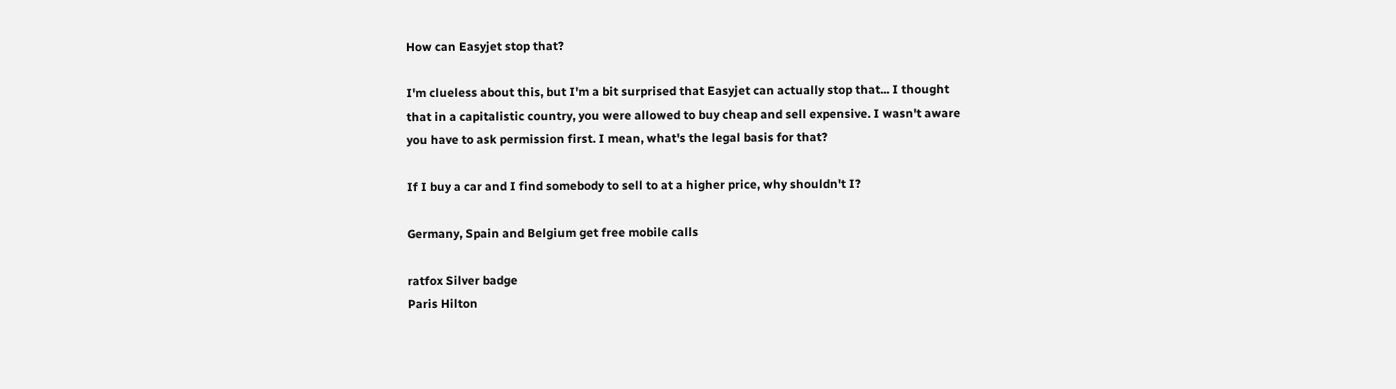How can Easyjet stop that?

I'm clueless about this, but I'm a bit surprised that Easyjet can actually stop that... I thought that in a capitalistic country, you were allowed to buy cheap and sell expensive. I wasn't aware you have to ask permission first. I mean, what's the legal basis for that?

If I buy a car and I find somebody to sell to at a higher price, why shouldn't I?

Germany, Spain and Belgium get free mobile calls

ratfox Silver badge
Paris Hilton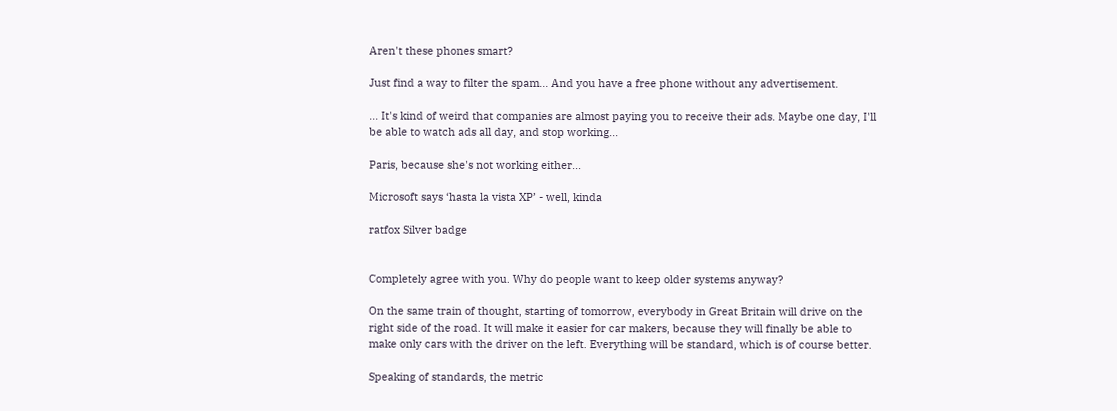Aren't these phones smart?

Just find a way to filter the spam... And you have a free phone without any advertisement.

... It's kind of weird that companies are almost paying you to receive their ads. Maybe one day, I'll be able to watch ads all day, and stop working...

Paris, because she's not working either...

Microsoft says ‘hasta la vista XP’ - well, kinda

ratfox Silver badge


Completely agree with you. Why do people want to keep older systems anyway?

On the same train of thought, starting of tomorrow, everybody in Great Britain will drive on the right side of the road. It will make it easier for car makers, because they will finally be able to make only cars with the driver on the left. Everything will be standard, which is of course better.

Speaking of standards, the metric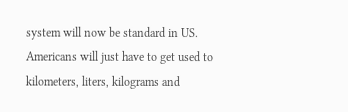system will now be standard in US. Americans will just have to get used to kilometers, liters, kilograms and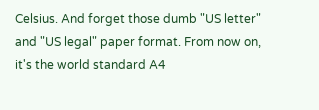Celsius. And forget those dumb "US letter" and "US legal" paper format. From now on, it's the world standard A4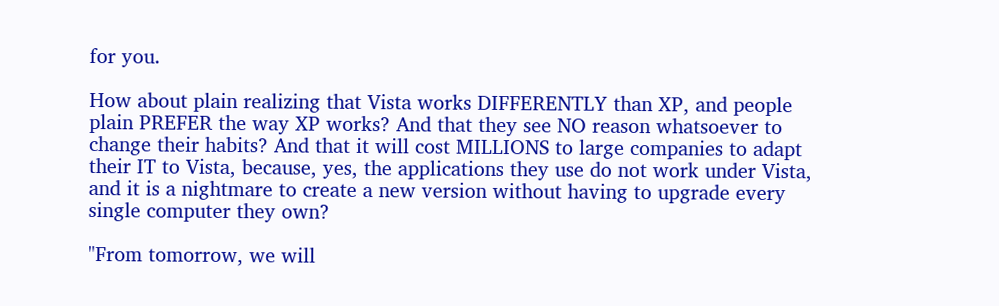for you.

How about plain realizing that Vista works DIFFERENTLY than XP, and people plain PREFER the way XP works? And that they see NO reason whatsoever to change their habits? And that it will cost MILLIONS to large companies to adapt their IT to Vista, because, yes, the applications they use do not work under Vista, and it is a nightmare to create a new version without having to upgrade every single computer they own?

"From tomorrow, we will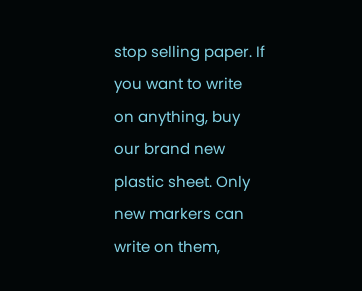stop selling paper. If you want to write on anything, buy our brand new plastic sheet. Only new markers can write on them,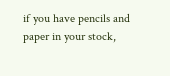if you have pencils and paper in your stock,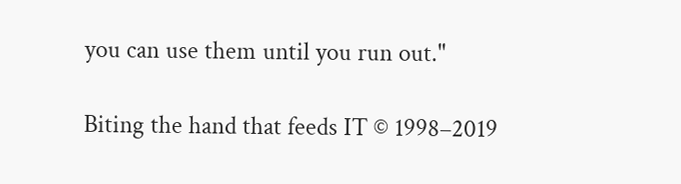you can use them until you run out."

Biting the hand that feeds IT © 1998–2019